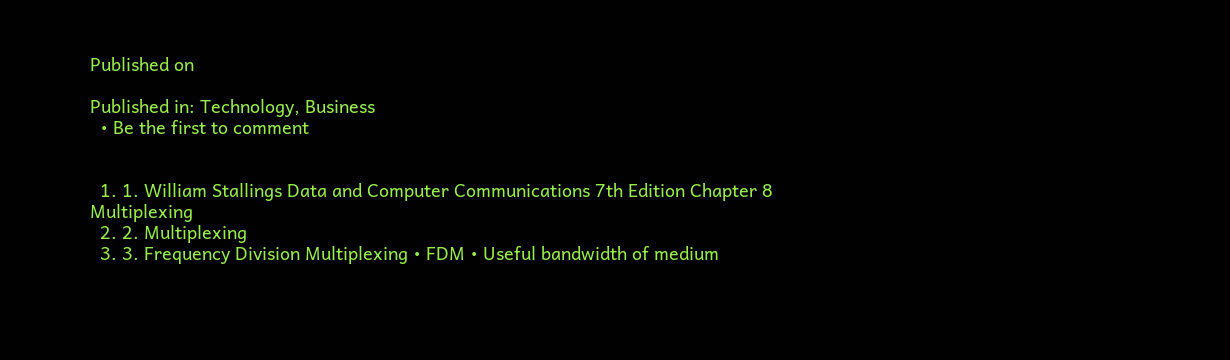Published on

Published in: Technology, Business
  • Be the first to comment


  1. 1. William Stallings Data and Computer Communications 7th Edition Chapter 8 Multiplexing
  2. 2. Multiplexing
  3. 3. Frequency Division Multiplexing • FDM • Useful bandwidth of medium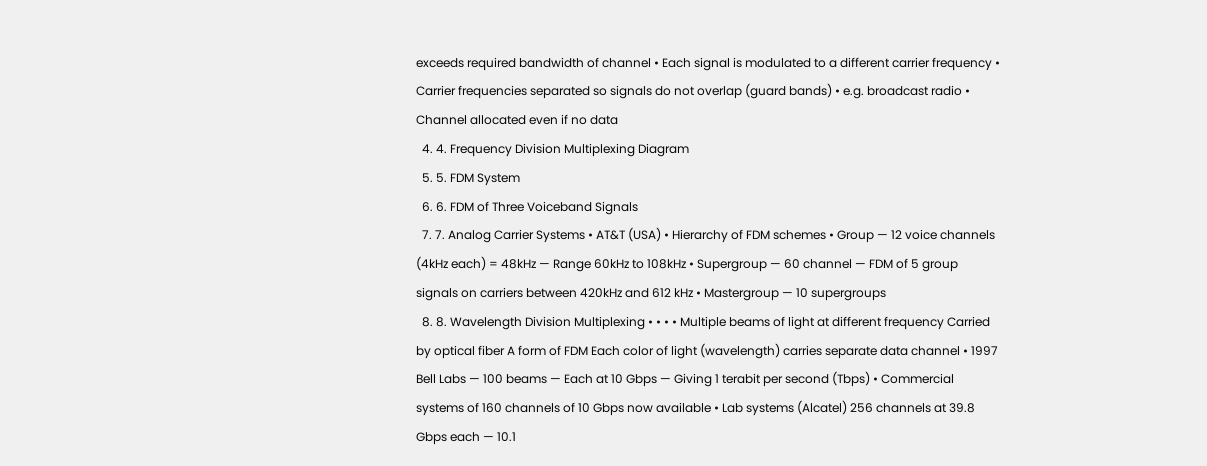exceeds required bandwidth of channel • Each signal is modulated to a different carrier frequency • Carrier frequencies separated so signals do not overlap (guard bands) • e.g. broadcast radio • Channel allocated even if no data
  4. 4. Frequency Division Multiplexing Diagram
  5. 5. FDM System
  6. 6. FDM of Three Voiceband Signals
  7. 7. Analog Carrier Systems • AT&T (USA) • Hierarchy of FDM schemes • Group — 12 voice channels (4kHz each) = 48kHz — Range 60kHz to 108kHz • Supergroup — 60 channel — FDM of 5 group signals on carriers between 420kHz and 612 kHz • Mastergroup — 10 supergroups
  8. 8. Wavelength Division Multiplexing • • • • Multiple beams of light at different frequency Carried by optical fiber A form of FDM Each color of light (wavelength) carries separate data channel • 1997 Bell Labs — 100 beams — Each at 10 Gbps — Giving 1 terabit per second (Tbps) • Commercial systems of 160 channels of 10 Gbps now available • Lab systems (Alcatel) 256 channels at 39.8 Gbps each — 10.1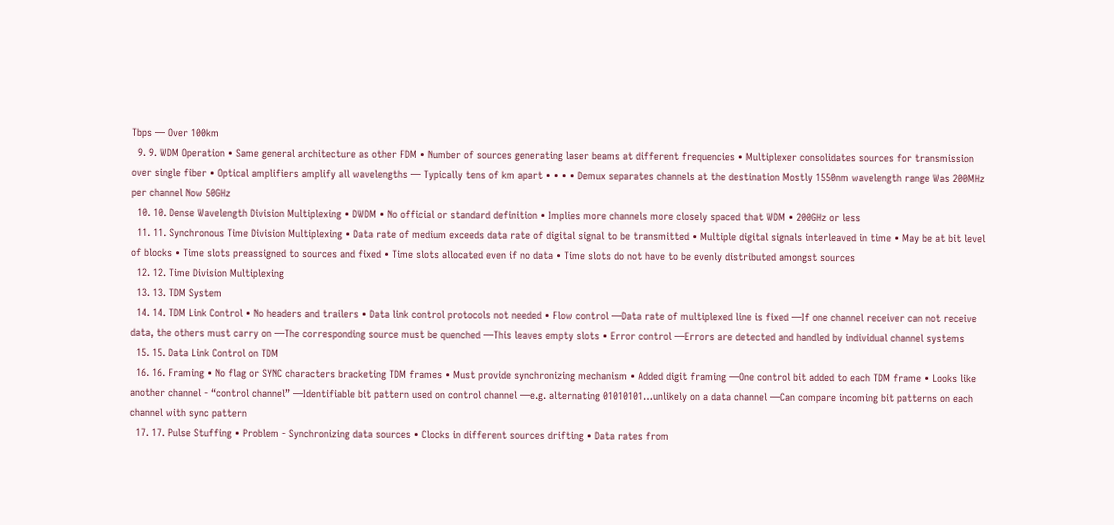Tbps — Over 100km
  9. 9. WDM Operation • Same general architecture as other FDM • Number of sources generating laser beams at different frequencies • Multiplexer consolidates sources for transmission over single fiber • Optical amplifiers amplify all wavelengths — Typically tens of km apart • • • • Demux separates channels at the destination Mostly 1550nm wavelength range Was 200MHz per channel Now 50GHz
  10. 10. Dense Wavelength Division Multiplexing • DWDM • No official or standard definition • Implies more channels more closely spaced that WDM • 200GHz or less
  11. 11. Synchronous Time Division Multiplexing • Data rate of medium exceeds data rate of digital signal to be transmitted • Multiple digital signals interleaved in time • May be at bit level of blocks • Time slots preassigned to sources and fixed • Time slots allocated even if no data • Time slots do not have to be evenly distributed amongst sources
  12. 12. Time Division Multiplexing
  13. 13. TDM System
  14. 14. TDM Link Control • No headers and trailers • Data link control protocols not needed • Flow control —Data rate of multiplexed line is fixed —If one channel receiver can not receive data, the others must carry on —The corresponding source must be quenched —This leaves empty slots • Error control —Errors are detected and handled by individual channel systems
  15. 15. Data Link Control on TDM
  16. 16. Framing • No flag or SYNC characters bracketing TDM frames • Must provide synchronizing mechanism • Added digit framing —One control bit added to each TDM frame • Looks like another channel - “control channel” —Identifiable bit pattern used on control channel —e.g. alternating 01010101…unlikely on a data channel —Can compare incoming bit patterns on each channel with sync pattern
  17. 17. Pulse Stuffing • Problem - Synchronizing data sources • Clocks in different sources drifting • Data rates from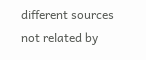different sources not related by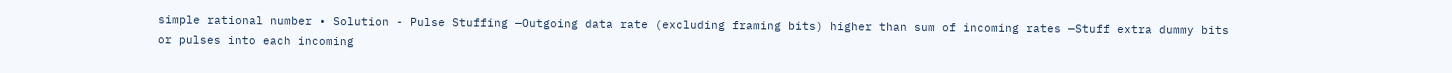simple rational number • Solution - Pulse Stuffing —Outgoing data rate (excluding framing bits) higher than sum of incoming rates —Stuff extra dummy bits or pulses into each incoming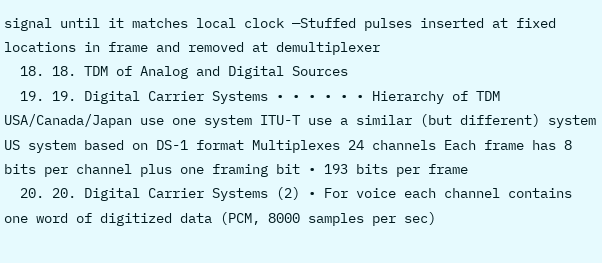signal until it matches local clock —Stuffed pulses inserted at fixed locations in frame and removed at demultiplexer
  18. 18. TDM of Analog and Digital Sources
  19. 19. Digital Carrier Systems • • • • • • Hierarchy of TDM USA/Canada/Japan use one system ITU-T use a similar (but different) system US system based on DS-1 format Multiplexes 24 channels Each frame has 8 bits per channel plus one framing bit • 193 bits per frame
  20. 20. Digital Carrier Systems (2) • For voice each channel contains one word of digitized data (PCM, 8000 samples per sec)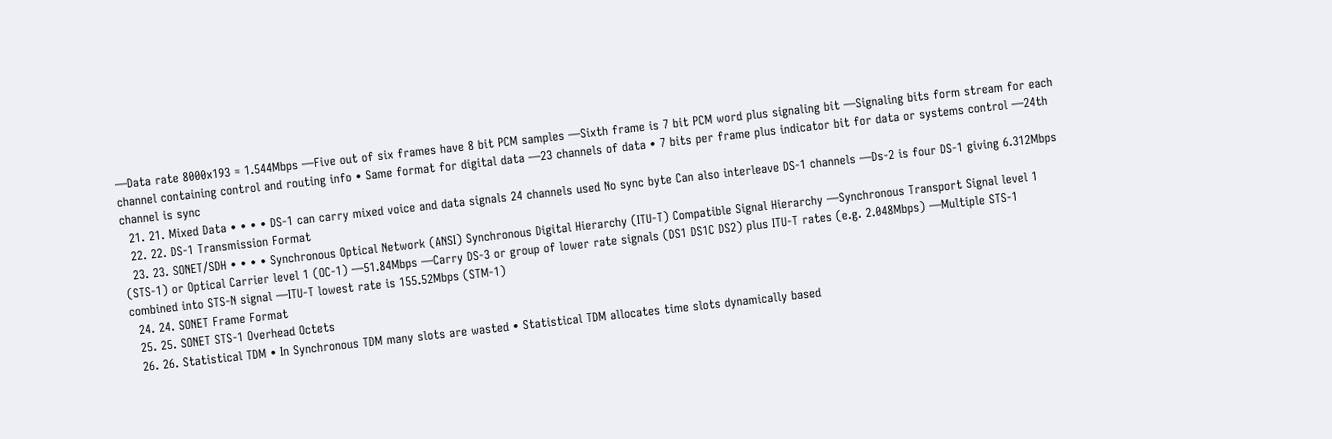—Data rate 8000x193 = 1.544Mbps —Five out of six frames have 8 bit PCM samples —Sixth frame is 7 bit PCM word plus signaling bit —Signaling bits form stream for each channel containing control and routing info • Same format for digital data —23 channels of data • 7 bits per frame plus indicator bit for data or systems control —24th channel is sync
  21. 21. Mixed Data • • • • DS-1 can carry mixed voice and data signals 24 channels used No sync byte Can also interleave DS-1 channels —Ds-2 is four DS-1 giving 6.312Mbps
  22. 22. DS-1 Transmission Format
  23. 23. SONET/SDH • • • • Synchronous Optical Network (ANSI) Synchronous Digital Hierarchy (ITU-T) Compatible Signal Hierarchy —Synchronous Transport Signal level 1 (STS-1) or Optical Carrier level 1 (OC-1) —51.84Mbps —Carry DS-3 or group of lower rate signals (DS1 DS1C DS2) plus ITU-T rates (e.g. 2.048Mbps) —Multiple STS-1 combined into STS-N signal —ITU-T lowest rate is 155.52Mbps (STM-1)
  24. 24. SONET Frame Format
  25. 25. SONET STS-1 Overhead Octets
  26. 26. Statistical TDM • In Synchronous TDM many slots are wasted • Statistical TDM allocates time slots dynamically based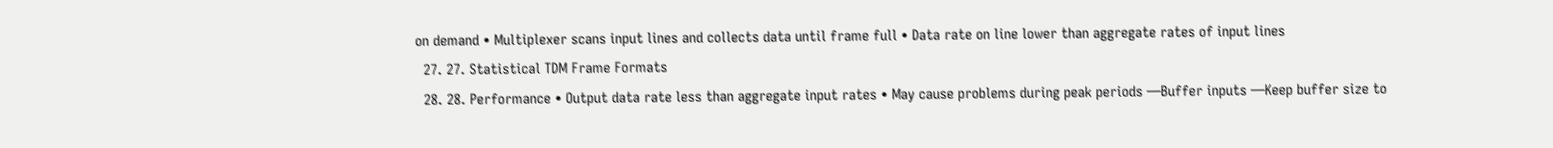on demand • Multiplexer scans input lines and collects data until frame full • Data rate on line lower than aggregate rates of input lines
  27. 27. Statistical TDM Frame Formats
  28. 28. Performance • Output data rate less than aggregate input rates • May cause problems during peak periods —Buffer inputs —Keep buffer size to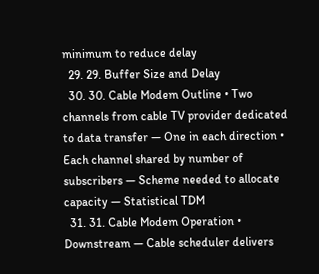minimum to reduce delay
  29. 29. Buffer Size and Delay
  30. 30. Cable Modem Outline • Two channels from cable TV provider dedicated to data transfer — One in each direction • Each channel shared by number of subscribers — Scheme needed to allocate capacity — Statistical TDM
  31. 31. Cable Modem Operation • Downstream — Cable scheduler delivers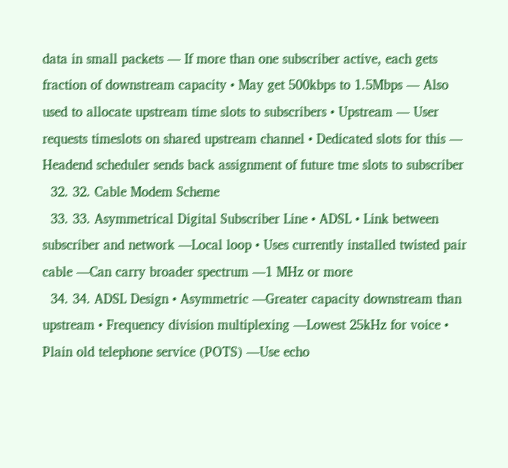data in small packets — If more than one subscriber active, each gets fraction of downstream capacity • May get 500kbps to 1.5Mbps — Also used to allocate upstream time slots to subscribers • Upstream — User requests timeslots on shared upstream channel • Dedicated slots for this — Headend scheduler sends back assignment of future tme slots to subscriber
  32. 32. Cable Modem Scheme
  33. 33. Asymmetrical Digital Subscriber Line • ADSL • Link between subscriber and network —Local loop • Uses currently installed twisted pair cable —Can carry broader spectrum —1 MHz or more
  34. 34. ADSL Design • Asymmetric —Greater capacity downstream than upstream • Frequency division multiplexing —Lowest 25kHz for voice • Plain old telephone service (POTS) —Use echo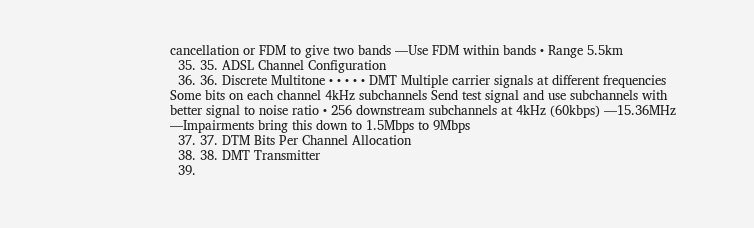cancellation or FDM to give two bands —Use FDM within bands • Range 5.5km
  35. 35. ADSL Channel Configuration
  36. 36. Discrete Multitone • • • • • DMT Multiple carrier signals at different frequencies Some bits on each channel 4kHz subchannels Send test signal and use subchannels with better signal to noise ratio • 256 downstream subchannels at 4kHz (60kbps) —15.36MHz —Impairments bring this down to 1.5Mbps to 9Mbps
  37. 37. DTM Bits Per Channel Allocation
  38. 38. DMT Transmitter
  39.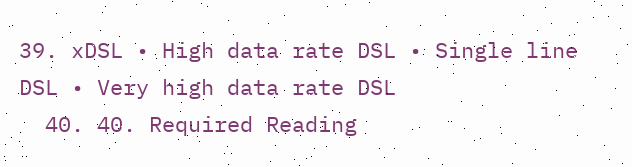39. xDSL • High data rate DSL • Single line DSL • Very high data rate DSL
  40. 40. Required Reading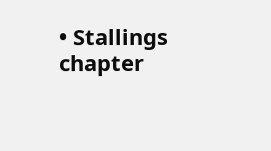• Stallings chapter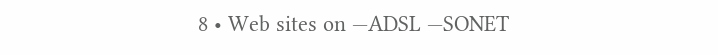8 • Web sites on —ADSL —SONET